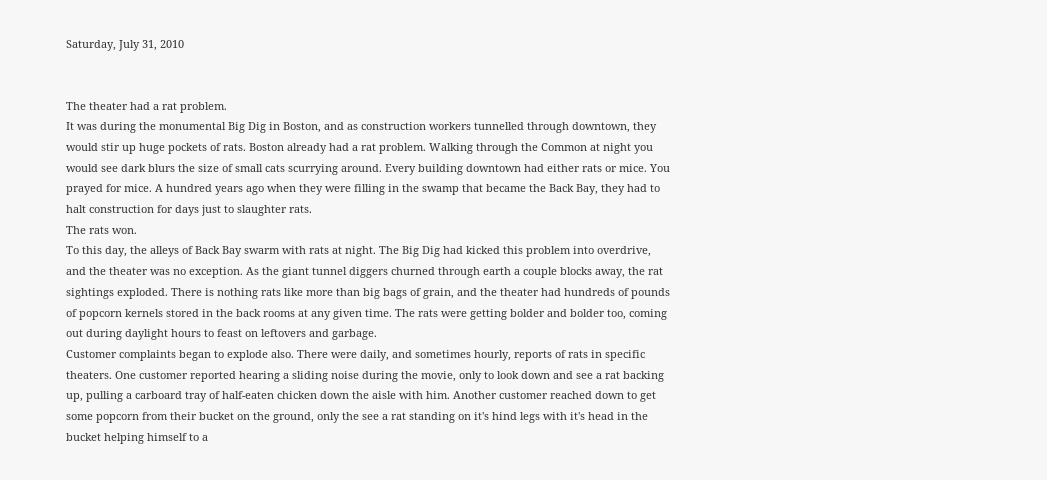Saturday, July 31, 2010


The theater had a rat problem.
It was during the monumental Big Dig in Boston, and as construction workers tunnelled through downtown, they would stir up huge pockets of rats. Boston already had a rat problem. Walking through the Common at night you would see dark blurs the size of small cats scurrying around. Every building downtown had either rats or mice. You prayed for mice. A hundred years ago when they were filling in the swamp that became the Back Bay, they had to halt construction for days just to slaughter rats.
The rats won.
To this day, the alleys of Back Bay swarm with rats at night. The Big Dig had kicked this problem into overdrive, and the theater was no exception. As the giant tunnel diggers churned through earth a couple blocks away, the rat sightings exploded. There is nothing rats like more than big bags of grain, and the theater had hundreds of pounds of popcorn kernels stored in the back rooms at any given time. The rats were getting bolder and bolder too, coming out during daylight hours to feast on leftovers and garbage.
Customer complaints began to explode also. There were daily, and sometimes hourly, reports of rats in specific theaters. One customer reported hearing a sliding noise during the movie, only to look down and see a rat backing up, pulling a carboard tray of half-eaten chicken down the aisle with him. Another customer reached down to get some popcorn from their bucket on the ground, only the see a rat standing on it's hind legs with it's head in the bucket helping himself to a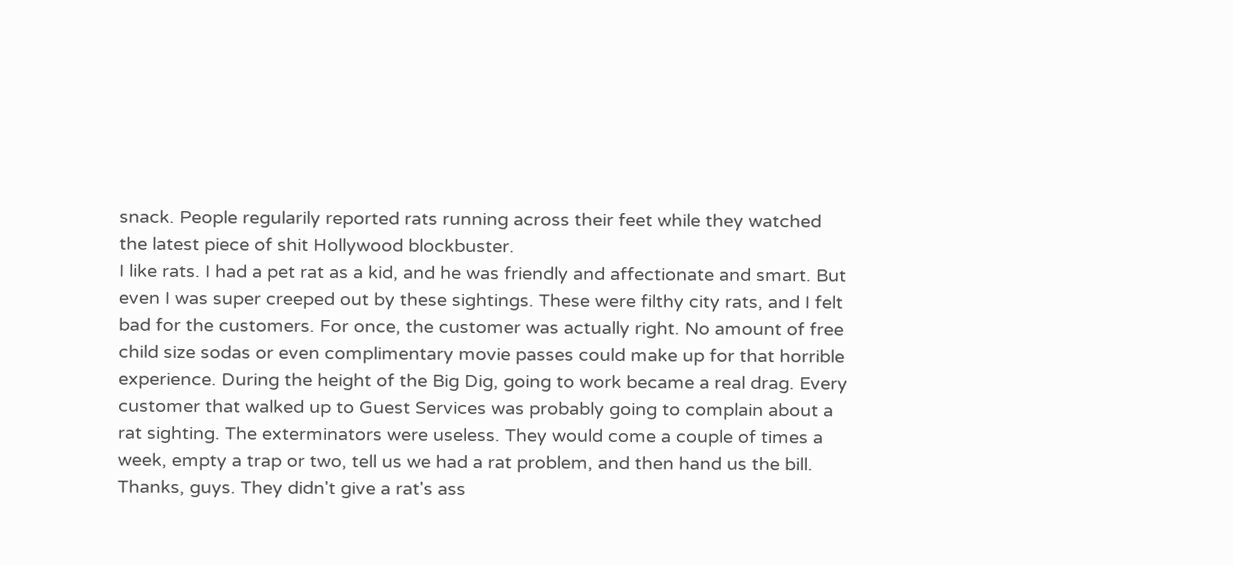snack. People regularily reported rats running across their feet while they watched the latest piece of shit Hollywood blockbuster.
I like rats. I had a pet rat as a kid, and he was friendly and affectionate and smart. But even I was super creeped out by these sightings. These were filthy city rats, and I felt bad for the customers. For once, the customer was actually right. No amount of free child size sodas or even complimentary movie passes could make up for that horrible experience. During the height of the Big Dig, going to work became a real drag. Every customer that walked up to Guest Services was probably going to complain about a rat sighting. The exterminators were useless. They would come a couple of times a week, empty a trap or two, tell us we had a rat problem, and then hand us the bill. Thanks, guys. They didn't give a rat's ass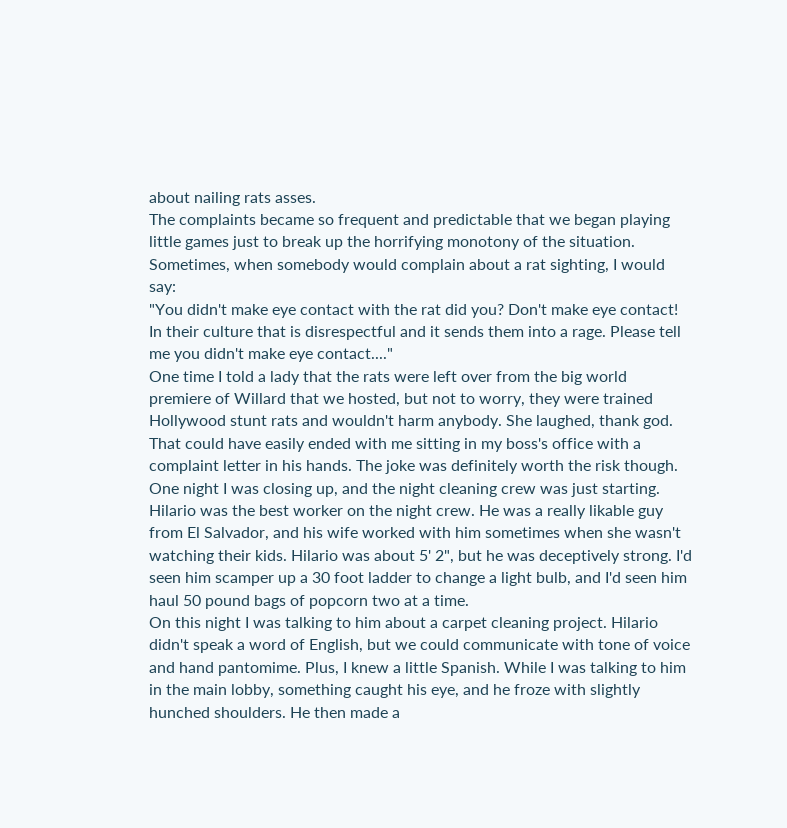about nailing rats asses.
The complaints became so frequent and predictable that we began playing little games just to break up the horrifying monotony of the situation. Sometimes, when somebody would complain about a rat sighting, I would say:
"You didn't make eye contact with the rat did you? Don't make eye contact! In their culture that is disrespectful and it sends them into a rage. Please tell me you didn't make eye contact...."
One time I told a lady that the rats were left over from the big world premiere of Willard that we hosted, but not to worry, they were trained Hollywood stunt rats and wouldn't harm anybody. She laughed, thank god. That could have easily ended with me sitting in my boss's office with a complaint letter in his hands. The joke was definitely worth the risk though.
One night I was closing up, and the night cleaning crew was just starting. Hilario was the best worker on the night crew. He was a really likable guy from El Salvador, and his wife worked with him sometimes when she wasn't watching their kids. Hilario was about 5' 2", but he was deceptively strong. I'd seen him scamper up a 30 foot ladder to change a light bulb, and I'd seen him haul 50 pound bags of popcorn two at a time.
On this night I was talking to him about a carpet cleaning project. Hilario didn't speak a word of English, but we could communicate with tone of voice and hand pantomime. Plus, I knew a little Spanish. While I was talking to him in the main lobby, something caught his eye, and he froze with slightly hunched shoulders. He then made a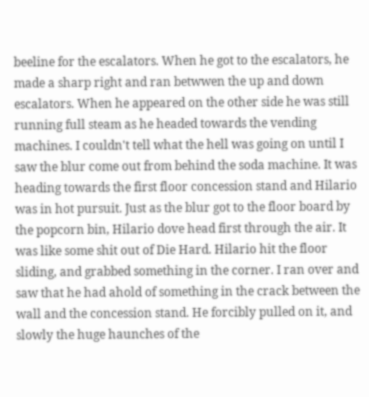beeline for the escalators. When he got to the escalators, he made a sharp right and ran betwwen the up and down escalators. When he appeared on the other side he was still running full steam as he headed towards the vending machines. I couldn't tell what the hell was going on until I saw the blur come out from behind the soda machine. It was heading towards the first floor concession stand and Hilario was in hot pursuit. Just as the blur got to the floor board by the popcorn bin, Hilario dove head first through the air. It was like some shit out of Die Hard. Hilario hit the floor sliding, and grabbed something in the corner. I ran over and saw that he had ahold of something in the crack between the wall and the concession stand. He forcibly pulled on it, and slowly the huge haunches of the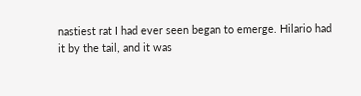nastiest rat I had ever seen began to emerge. Hilario had it by the tail, and it was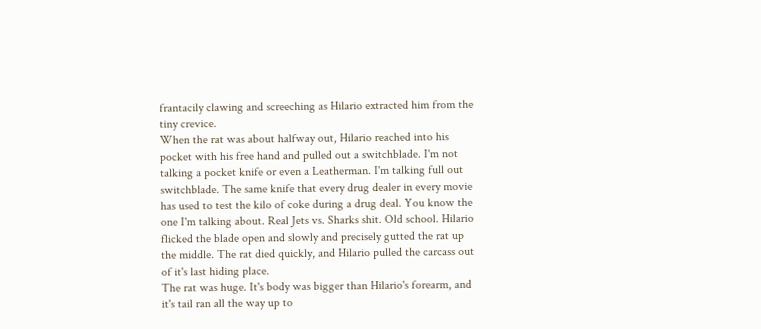frantacily clawing and screeching as Hilario extracted him from the tiny crevice.
When the rat was about halfway out, Hilario reached into his pocket with his free hand and pulled out a switchblade. I'm not talking a pocket knife or even a Leatherman. I'm talking full out switchblade. The same knife that every drug dealer in every movie has used to test the kilo of coke during a drug deal. You know the one I'm talking about. Real Jets vs. Sharks shit. Old school. Hilario flicked the blade open and slowly and precisely gutted the rat up the middle. The rat died quickly, and Hilario pulled the carcass out of it's last hiding place.
The rat was huge. It's body was bigger than Hilario's forearm, and it's tail ran all the way up to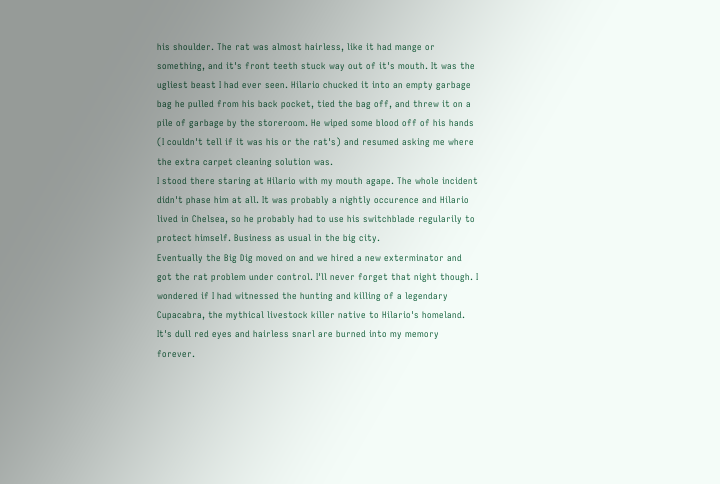his shoulder. The rat was almost hairless, like it had mange or something, and it's front teeth stuck way out of it's mouth. It was the ugliest beast I had ever seen. Hilario chucked it into an empty garbage bag he pulled from his back pocket, tied the bag off, and threw it on a pile of garbage by the storeroom. He wiped some blood off of his hands (I couldn't tell if it was his or the rat's) and resumed asking me where the extra carpet cleaning solution was.
I stood there staring at Hilario with my mouth agape. The whole incident didn't phase him at all. It was probably a nightly occurence and Hilario lived in Chelsea, so he probably had to use his switchblade regularily to protect himself. Business as usual in the big city.
Eventually the Big Dig moved on and we hired a new exterminator and got the rat problem under control. I'll never forget that night though. I wondered if I had witnessed the hunting and killing of a legendary Cupacabra, the mythical livestock killer native to Hilario's homeland. It's dull red eyes and hairless snarl are burned into my memory forever.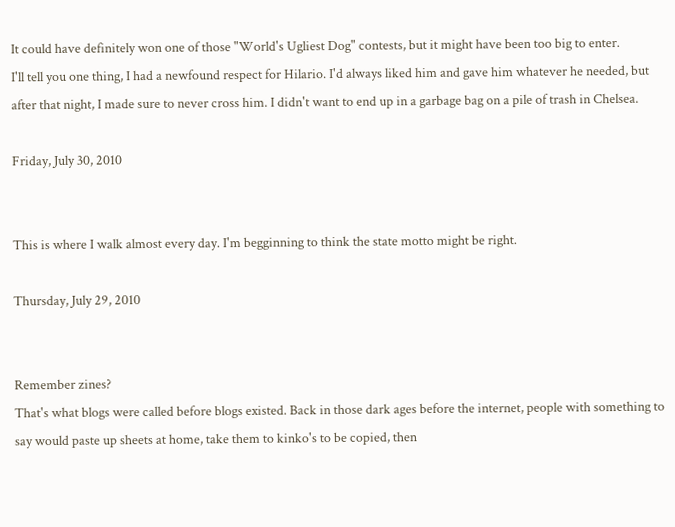It could have definitely won one of those "World's Ugliest Dog" contests, but it might have been too big to enter.
I'll tell you one thing, I had a newfound respect for Hilario. I'd always liked him and gave him whatever he needed, but after that night, I made sure to never cross him. I didn't want to end up in a garbage bag on a pile of trash in Chelsea.

Friday, July 30, 2010


This is where I walk almost every day. I'm begginning to think the state motto might be right.

Thursday, July 29, 2010


Remember zines?
That's what blogs were called before blogs existed. Back in those dark ages before the internet, people with something to say would paste up sheets at home, take them to kinko's to be copied, then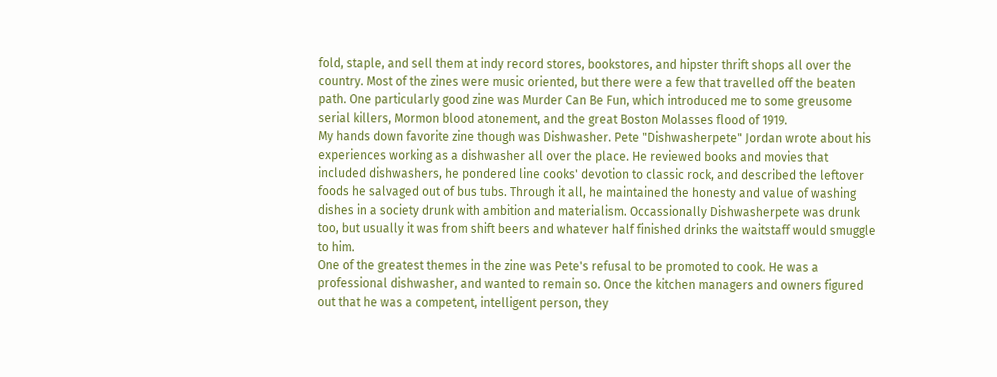fold, staple, and sell them at indy record stores, bookstores, and hipster thrift shops all over the country. Most of the zines were music oriented, but there were a few that travelled off the beaten path. One particularly good zine was Murder Can Be Fun, which introduced me to some greusome serial killers, Mormon blood atonement, and the great Boston Molasses flood of 1919.
My hands down favorite zine though was Dishwasher. Pete "Dishwasherpete" Jordan wrote about his experiences working as a dishwasher all over the place. He reviewed books and movies that included dishwashers, he pondered line cooks' devotion to classic rock, and described the leftover foods he salvaged out of bus tubs. Through it all, he maintained the honesty and value of washing dishes in a society drunk with ambition and materialism. Occassionally Dishwasherpete was drunk too, but usually it was from shift beers and whatever half finished drinks the waitstaff would smuggle to him.
One of the greatest themes in the zine was Pete's refusal to be promoted to cook. He was a professional dishwasher, and wanted to remain so. Once the kitchen managers and owners figured out that he was a competent, intelligent person, they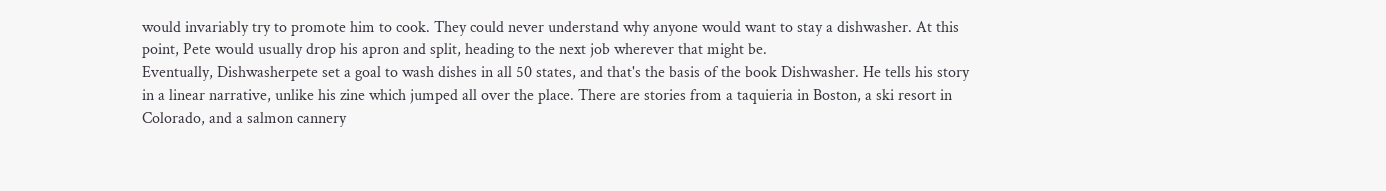would invariably try to promote him to cook. They could never understand why anyone would want to stay a dishwasher. At this point, Pete would usually drop his apron and split, heading to the next job wherever that might be.
Eventually, Dishwasherpete set a goal to wash dishes in all 50 states, and that's the basis of the book Dishwasher. He tells his story in a linear narrative, unlike his zine which jumped all over the place. There are stories from a taquieria in Boston, a ski resort in Colorado, and a salmon cannery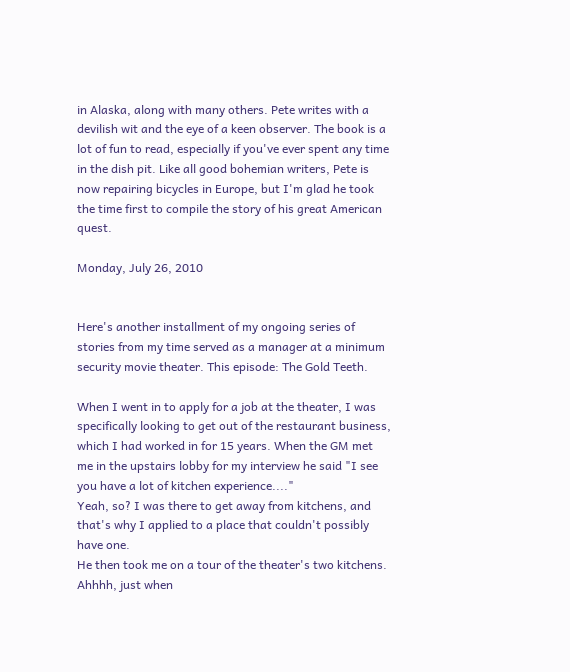in Alaska, along with many others. Pete writes with a devilish wit and the eye of a keen observer. The book is a lot of fun to read, especially if you've ever spent any time in the dish pit. Like all good bohemian writers, Pete is now repairing bicycles in Europe, but I'm glad he took the time first to compile the story of his great American quest.

Monday, July 26, 2010


Here's another installment of my ongoing series of stories from my time served as a manager at a minimum security movie theater. This episode: The Gold Teeth.

When I went in to apply for a job at the theater, I was specifically looking to get out of the restaurant business, which I had worked in for 15 years. When the GM met me in the upstairs lobby for my interview he said "I see you have a lot of kitchen experience...."
Yeah, so? I was there to get away from kitchens, and that's why I applied to a place that couldn't possibly have one.
He then took me on a tour of the theater's two kitchens.
Ahhhh, just when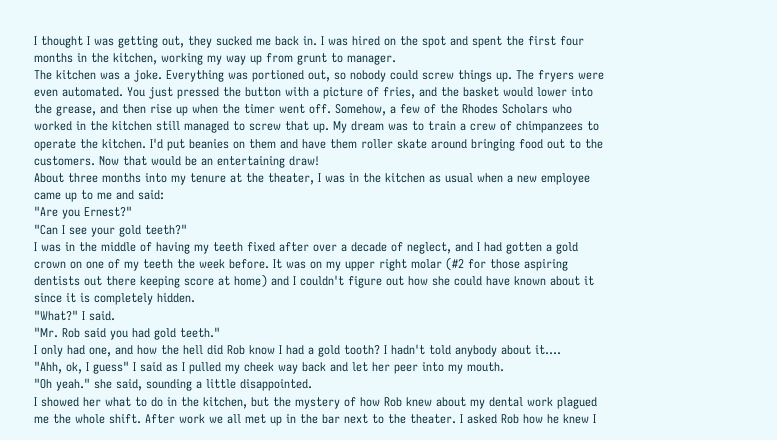I thought I was getting out, they sucked me back in. I was hired on the spot and spent the first four months in the kitchen, working my way up from grunt to manager.
The kitchen was a joke. Everything was portioned out, so nobody could screw things up. The fryers were even automated. You just pressed the button with a picture of fries, and the basket would lower into the grease, and then rise up when the timer went off. Somehow, a few of the Rhodes Scholars who worked in the kitchen still managed to screw that up. My dream was to train a crew of chimpanzees to operate the kitchen. I'd put beanies on them and have them roller skate around bringing food out to the customers. Now that would be an entertaining draw!
About three months into my tenure at the theater, I was in the kitchen as usual when a new employee came up to me and said:
"Are you Ernest?"
"Can I see your gold teeth?"
I was in the middle of having my teeth fixed after over a decade of neglect, and I had gotten a gold crown on one of my teeth the week before. It was on my upper right molar (#2 for those aspiring dentists out there keeping score at home) and I couldn't figure out how she could have known about it since it is completely hidden.
"What?" I said.
"Mr. Rob said you had gold teeth."
I only had one, and how the hell did Rob know I had a gold tooth? I hadn't told anybody about it....
"Ahh, ok, I guess" I said as I pulled my cheek way back and let her peer into my mouth.
"Oh yeah." she said, sounding a little disappointed.
I showed her what to do in the kitchen, but the mystery of how Rob knew about my dental work plagued me the whole shift. After work we all met up in the bar next to the theater. I asked Rob how he knew I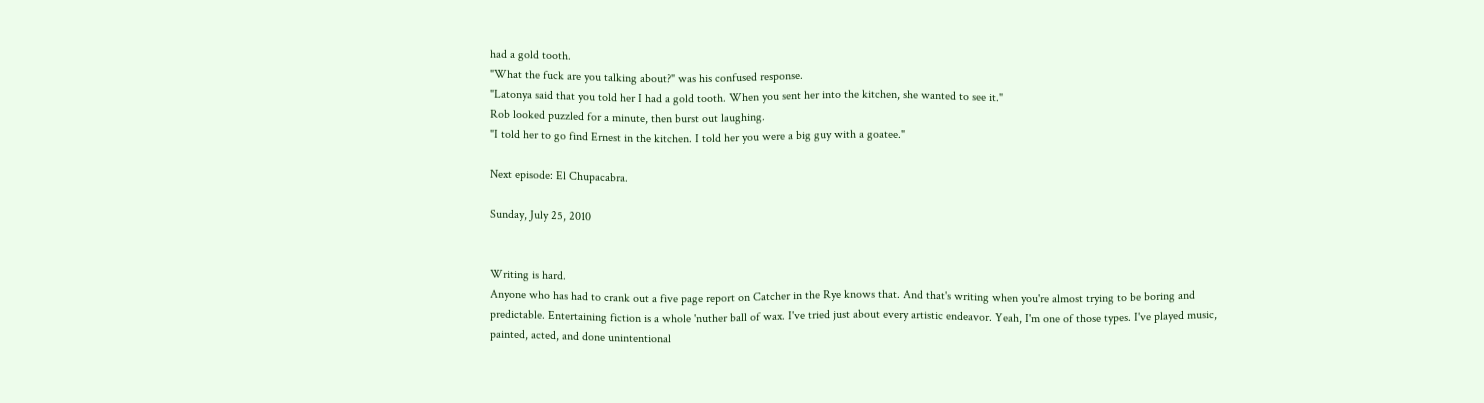had a gold tooth.
"What the fuck are you talking about?" was his confused response.
"Latonya said that you told her I had a gold tooth. When you sent her into the kitchen, she wanted to see it."
Rob looked puzzled for a minute, then burst out laughing.
"I told her to go find Ernest in the kitchen. I told her you were a big guy with a goatee."

Next episode: El Chupacabra.

Sunday, July 25, 2010


Writing is hard.
Anyone who has had to crank out a five page report on Catcher in the Rye knows that. And that's writing when you're almost trying to be boring and predictable. Entertaining fiction is a whole 'nuther ball of wax. I've tried just about every artistic endeavor. Yeah, I'm one of those types. I've played music, painted, acted, and done unintentional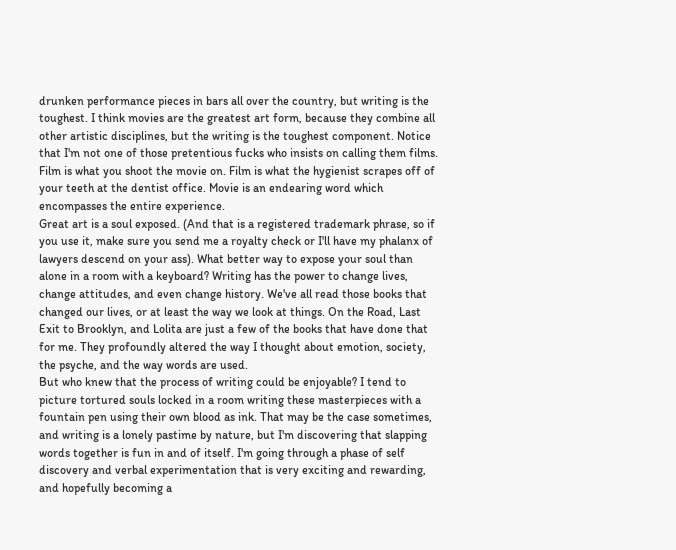drunken performance pieces in bars all over the country, but writing is the toughest. I think movies are the greatest art form, because they combine all other artistic disciplines, but the writing is the toughest component. Notice that I'm not one of those pretentious fucks who insists on calling them films. Film is what you shoot the movie on. Film is what the hygienist scrapes off of your teeth at the dentist office. Movie is an endearing word which encompasses the entire experience.
Great art is a soul exposed. (And that is a registered trademark phrase, so if you use it, make sure you send me a royalty check or I'll have my phalanx of lawyers descend on your ass). What better way to expose your soul than alone in a room with a keyboard? Writing has the power to change lives, change attitudes, and even change history. We've all read those books that changed our lives, or at least the way we look at things. On the Road, Last Exit to Brooklyn, and Lolita are just a few of the books that have done that for me. They profoundly altered the way I thought about emotion, society, the psyche, and the way words are used.
But who knew that the process of writing could be enjoyable? I tend to picture tortured souls locked in a room writing these masterpieces with a fountain pen using their own blood as ink. That may be the case sometimes, and writing is a lonely pastime by nature, but I'm discovering that slapping words together is fun in and of itself. I'm going through a phase of self discovery and verbal experimentation that is very exciting and rewarding, and hopefully becoming a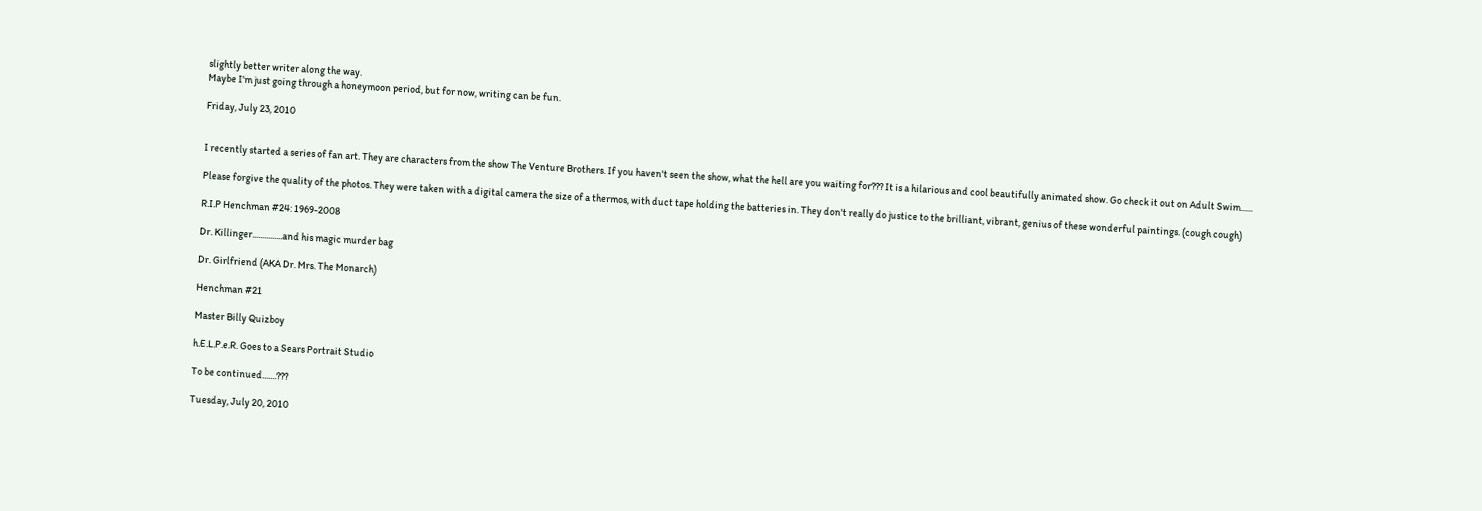slightly better writer along the way.
Maybe I'm just going through a honeymoon period, but for now, writing can be fun.

Friday, July 23, 2010


I recently started a series of fan art. They are characters from the show The Venture Brothers. If you haven't seen the show, what the hell are you waiting for??? It is a hilarious and cool beautifully animated show. Go check it out on Adult Swim......

Please forgive the quality of the photos. They were taken with a digital camera the size of a thermos, with duct tape holding the batteries in. They don't really do justice to the brilliant, vibrant, genius of these wonderful paintings. (cough cough)

R.I.P Henchman #24: 1969-2008

Dr. Killinger...............and his magic murder bag

Dr. Girlfriend (AKA Dr. Mrs. The Monarch)

Henchman #21

Master Billy Quizboy

h.E.L.P.e.R. Goes to a Sears Portrait Studio

To be continued.......???

Tuesday, July 20, 2010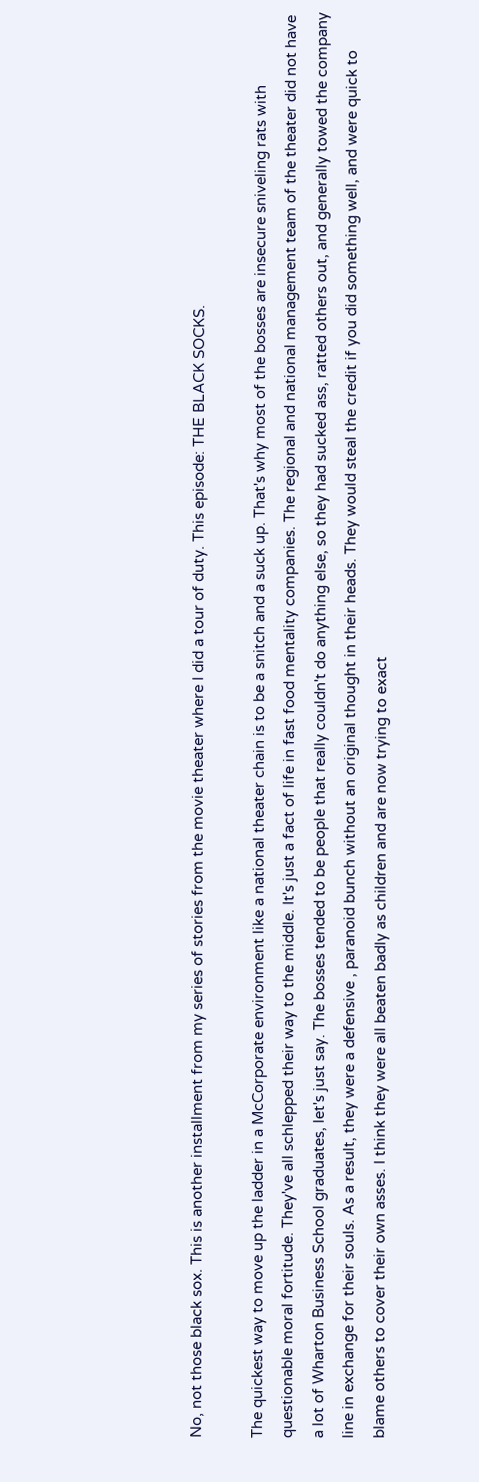No, not those black sox. This is another installment from my series of stories from the movie theater where I did a tour of duty. This episode: THE BLACK SOCKS.

The quickest way to move up the ladder in a McCorporate environment like a national theater chain is to be a snitch and a suck up. That's why most of the bosses are insecure sniveling rats with questionable moral fortitude. They've all schlepped their way to the middle. It's just a fact of life in fast food mentality companies. The regional and national management team of the theater did not have a lot of Wharton Business School graduates, let's just say. The bosses tended to be people that really couldn't do anything else, so they had sucked ass, ratted others out, and generally towed the company line in exchange for their souls. As a result, they were a defensive , paranoid bunch without an original thought in their heads. They would steal the credit if you did something well, and were quick to blame others to cover their own asses. I think they were all beaten badly as children and are now trying to exact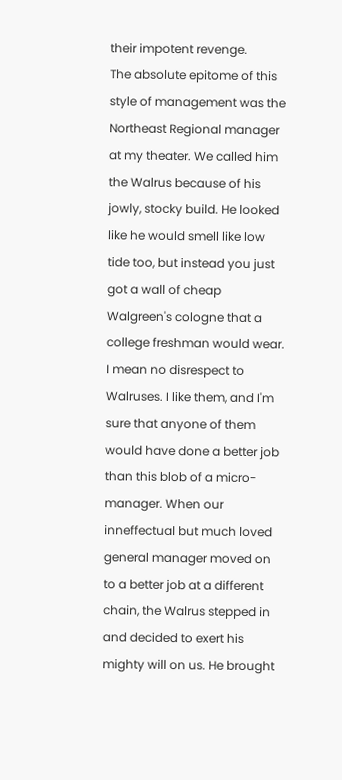their impotent revenge.
The absolute epitome of this style of management was the Northeast Regional manager at my theater. We called him the Walrus because of his jowly, stocky build. He looked like he would smell like low tide too, but instead you just got a wall of cheap Walgreen's cologne that a college freshman would wear.
I mean no disrespect to Walruses. I like them, and I'm sure that anyone of them would have done a better job than this blob of a micro-manager. When our inneffectual but much loved general manager moved on to a better job at a different chain, the Walrus stepped in and decided to exert his mighty will on us. He brought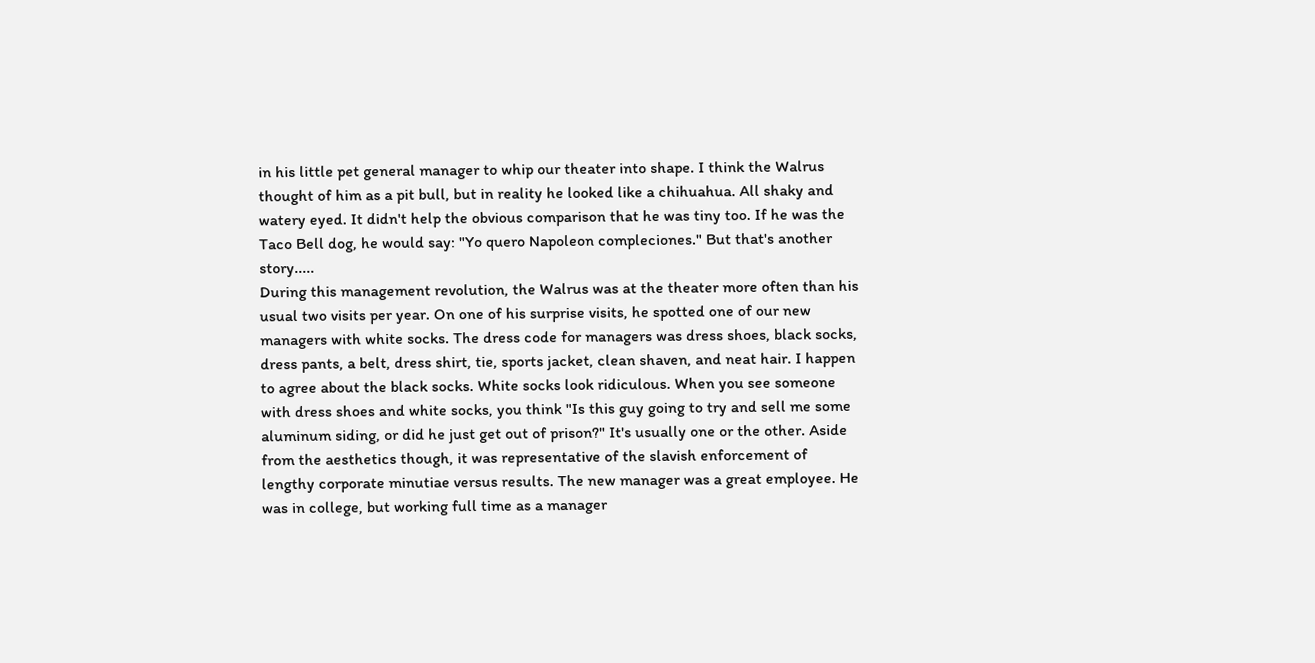in his little pet general manager to whip our theater into shape. I think the Walrus thought of him as a pit bull, but in reality he looked like a chihuahua. All shaky and watery eyed. It didn't help the obvious comparison that he was tiny too. If he was the Taco Bell dog, he would say: "Yo quero Napoleon compleciones." But that's another story.....
During this management revolution, the Walrus was at the theater more often than his usual two visits per year. On one of his surprise visits, he spotted one of our new managers with white socks. The dress code for managers was dress shoes, black socks, dress pants, a belt, dress shirt, tie, sports jacket, clean shaven, and neat hair. I happen to agree about the black socks. White socks look ridiculous. When you see someone with dress shoes and white socks, you think "Is this guy going to try and sell me some aluminum siding, or did he just get out of prison?" It's usually one or the other. Aside from the aesthetics though, it was representative of the slavish enforcement of lengthy corporate minutiae versus results. The new manager was a great employee. He was in college, but working full time as a manager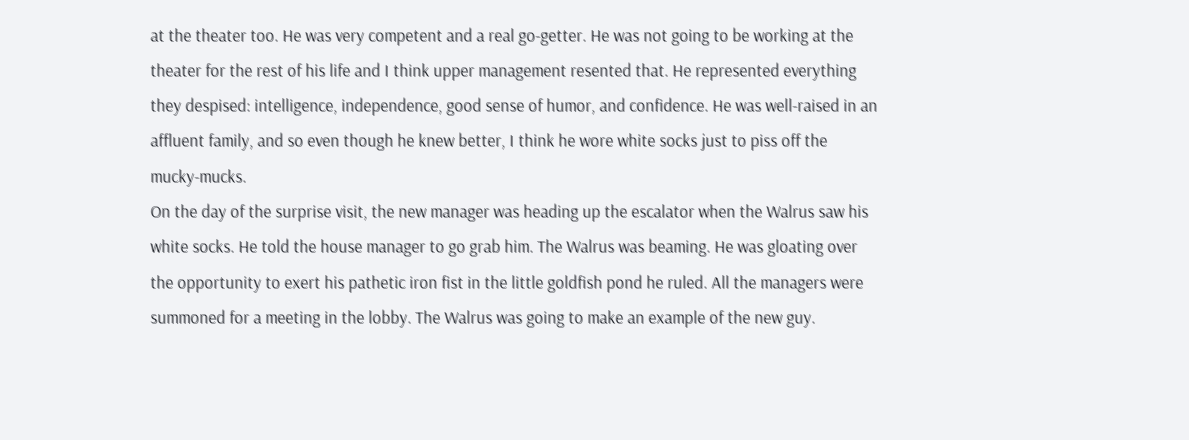at the theater too. He was very competent and a real go-getter. He was not going to be working at the theater for the rest of his life and I think upper management resented that. He represented everything they despised: intelligence, independence, good sense of humor, and confidence. He was well-raised in an affluent family, and so even though he knew better, I think he wore white socks just to piss off the mucky-mucks.
On the day of the surprise visit, the new manager was heading up the escalator when the Walrus saw his white socks. He told the house manager to go grab him. The Walrus was beaming. He was gloating over the opportunity to exert his pathetic iron fist in the little goldfish pond he ruled. All the managers were summoned for a meeting in the lobby. The Walrus was going to make an example of the new guy.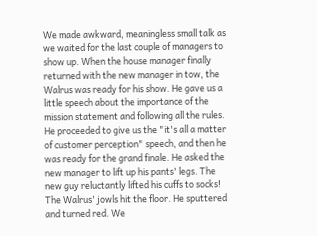We made awkward, meaningless small talk as we waited for the last couple of managers to show up. When the house manager finally returned with the new manager in tow, the Walrus was ready for his show. He gave us a little speech about the importance of the mission statement and following all the rules. He proceeded to give us the "it's all a matter of customer perception" speech, and then he was ready for the grand finale. He asked the new manager to lift up his pants' legs. The new guy reluctantly lifted his cuffs to socks! The Walrus' jowls hit the floor. He sputtered and turned red. We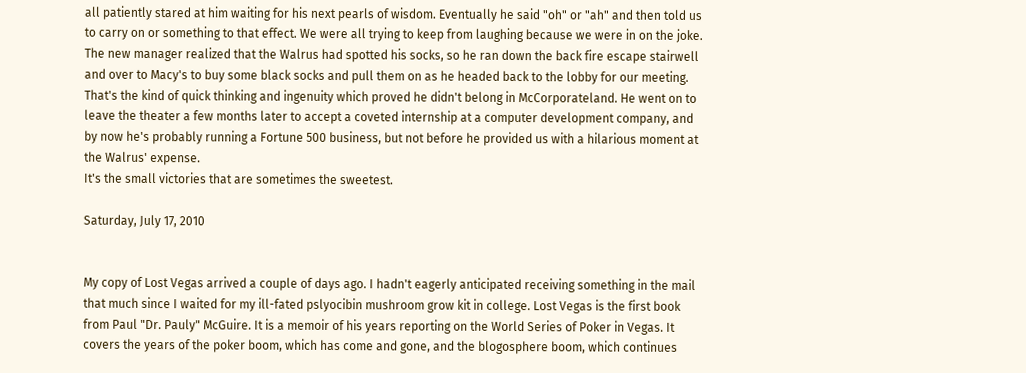all patiently stared at him waiting for his next pearls of wisdom. Eventually he said "oh" or "ah" and then told us to carry on or something to that effect. We were all trying to keep from laughing because we were in on the joke. The new manager realized that the Walrus had spotted his socks, so he ran down the back fire escape stairwell and over to Macy's to buy some black socks and pull them on as he headed back to the lobby for our meeting. That's the kind of quick thinking and ingenuity which proved he didn't belong in McCorporateland. He went on to leave the theater a few months later to accept a coveted internship at a computer development company, and by now he's probably running a Fortune 500 business, but not before he provided us with a hilarious moment at the Walrus' expense.
It's the small victories that are sometimes the sweetest.

Saturday, July 17, 2010


My copy of Lost Vegas arrived a couple of days ago. I hadn't eagerly anticipated receiving something in the mail that much since I waited for my ill-fated pslyocibin mushroom grow kit in college. Lost Vegas is the first book from Paul "Dr. Pauly" McGuire. It is a memoir of his years reporting on the World Series of Poker in Vegas. It covers the years of the poker boom, which has come and gone, and the blogosphere boom, which continues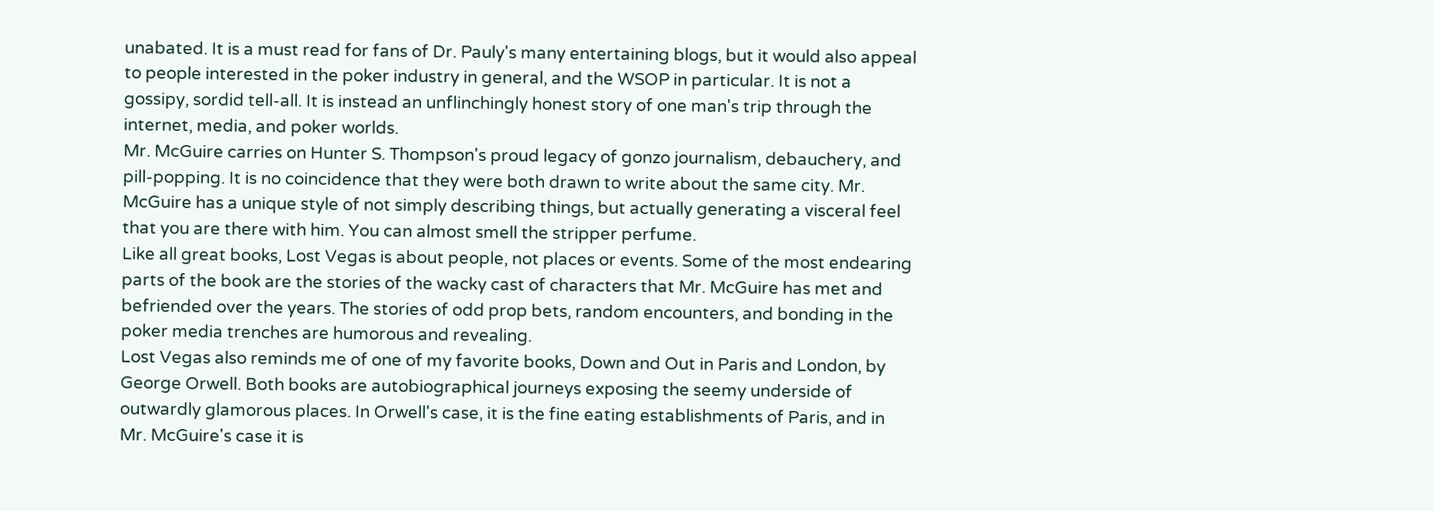unabated. It is a must read for fans of Dr. Pauly's many entertaining blogs, but it would also appeal to people interested in the poker industry in general, and the WSOP in particular. It is not a gossipy, sordid tell-all. It is instead an unflinchingly honest story of one man's trip through the internet, media, and poker worlds.
Mr. McGuire carries on Hunter S. Thompson's proud legacy of gonzo journalism, debauchery, and pill-popping. It is no coincidence that they were both drawn to write about the same city. Mr. McGuire has a unique style of not simply describing things, but actually generating a visceral feel that you are there with him. You can almost smell the stripper perfume.
Like all great books, Lost Vegas is about people, not places or events. Some of the most endearing parts of the book are the stories of the wacky cast of characters that Mr. McGuire has met and befriended over the years. The stories of odd prop bets, random encounters, and bonding in the poker media trenches are humorous and revealing.
Lost Vegas also reminds me of one of my favorite books, Down and Out in Paris and London, by George Orwell. Both books are autobiographical journeys exposing the seemy underside of outwardly glamorous places. In Orwell's case, it is the fine eating establishments of Paris, and in Mr. McGuire's case it is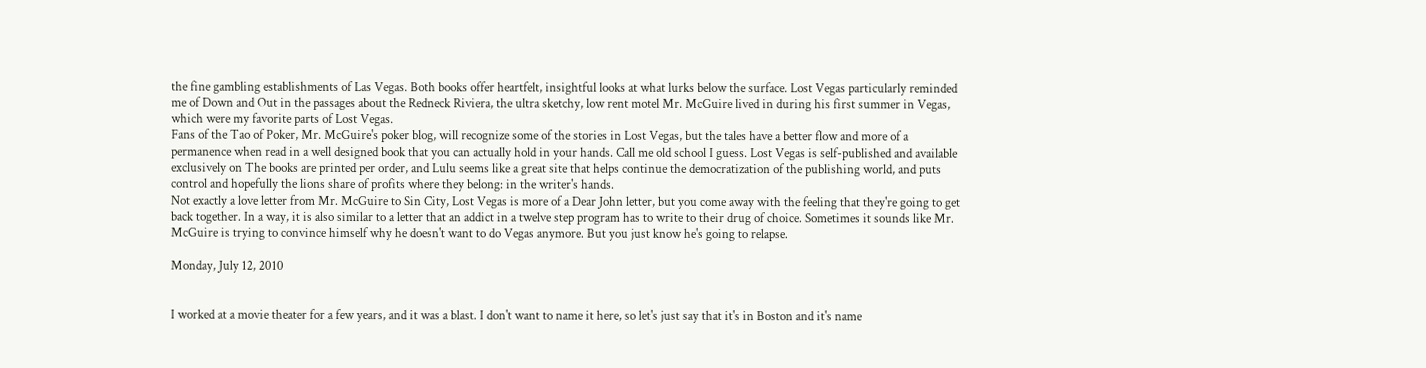the fine gambling establishments of Las Vegas. Both books offer heartfelt, insightful looks at what lurks below the surface. Lost Vegas particularly reminded me of Down and Out in the passages about the Redneck Riviera, the ultra sketchy, low rent motel Mr. McGuire lived in during his first summer in Vegas, which were my favorite parts of Lost Vegas.
Fans of the Tao of Poker, Mr. McGuire's poker blog, will recognize some of the stories in Lost Vegas, but the tales have a better flow and more of a permanence when read in a well designed book that you can actually hold in your hands. Call me old school I guess. Lost Vegas is self-published and available exclusively on The books are printed per order, and Lulu seems like a great site that helps continue the democratization of the publishing world, and puts control and hopefully the lions share of profits where they belong: in the writer's hands.
Not exactly a love letter from Mr. McGuire to Sin City, Lost Vegas is more of a Dear John letter, but you come away with the feeling that they're going to get back together. In a way, it is also similar to a letter that an addict in a twelve step program has to write to their drug of choice. Sometimes it sounds like Mr. McGuire is trying to convince himself why he doesn't want to do Vegas anymore. But you just know he's going to relapse.

Monday, July 12, 2010


I worked at a movie theater for a few years, and it was a blast. I don't want to name it here, so let's just say that it's in Boston and it's name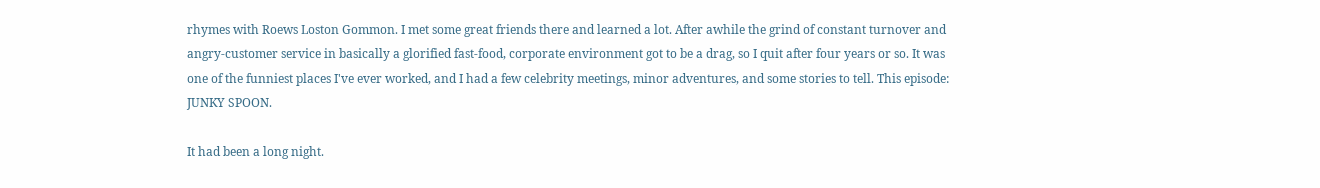rhymes with Roews Loston Gommon. I met some great friends there and learned a lot. After awhile the grind of constant turnover and angry-customer service in basically a glorified fast-food, corporate environment got to be a drag, so I quit after four years or so. It was one of the funniest places I've ever worked, and I had a few celebrity meetings, minor adventures, and some stories to tell. This episode: JUNKY SPOON.

It had been a long night.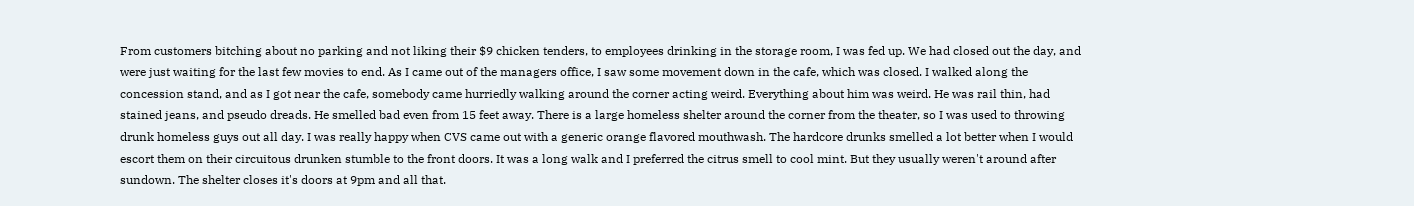From customers bitching about no parking and not liking their $9 chicken tenders, to employees drinking in the storage room, I was fed up. We had closed out the day, and were just waiting for the last few movies to end. As I came out of the managers office, I saw some movement down in the cafe, which was closed. I walked along the concession stand, and as I got near the cafe, somebody came hurriedly walking around the corner acting weird. Everything about him was weird. He was rail thin, had stained jeans, and pseudo dreads. He smelled bad even from 15 feet away. There is a large homeless shelter around the corner from the theater, so I was used to throwing drunk homeless guys out all day. I was really happy when CVS came out with a generic orange flavored mouthwash. The hardcore drunks smelled a lot better when I would escort them on their circuitous drunken stumble to the front doors. It was a long walk and I preferred the citrus smell to cool mint. But they usually weren't around after sundown. The shelter closes it's doors at 9pm and all that.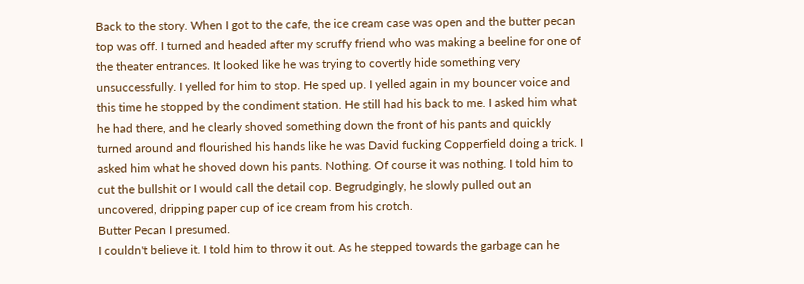Back to the story. When I got to the cafe, the ice cream case was open and the butter pecan top was off. I turned and headed after my scruffy friend who was making a beeline for one of the theater entrances. It looked like he was trying to covertly hide something very unsuccessfully. I yelled for him to stop. He sped up. I yelled again in my bouncer voice and this time he stopped by the condiment station. He still had his back to me. I asked him what he had there, and he clearly shoved something down the front of his pants and quickly turned around and flourished his hands like he was David fucking Copperfield doing a trick. I asked him what he shoved down his pants. Nothing. Of course it was nothing. I told him to cut the bullshit or I would call the detail cop. Begrudgingly, he slowly pulled out an uncovered, dripping paper cup of ice cream from his crotch.
Butter Pecan I presumed.
I couldn't believe it. I told him to throw it out. As he stepped towards the garbage can he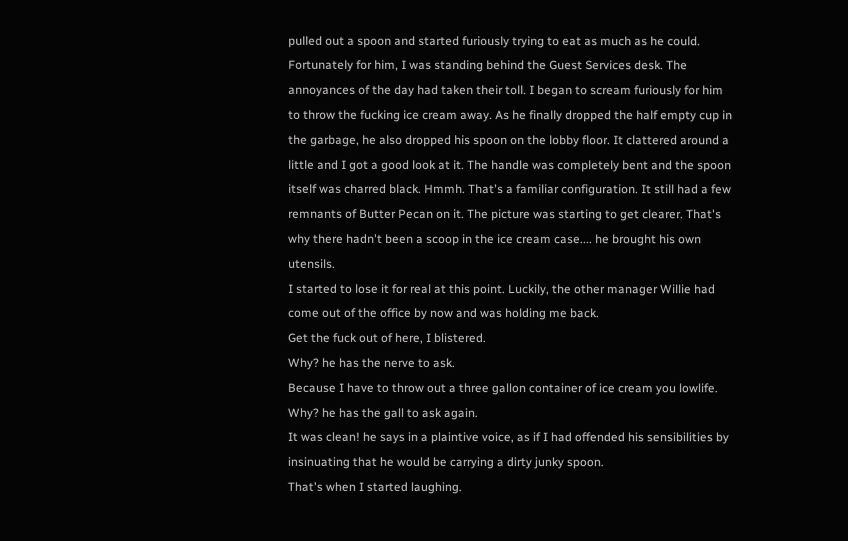pulled out a spoon and started furiously trying to eat as much as he could. Fortunately for him, I was standing behind the Guest Services desk. The annoyances of the day had taken their toll. I began to scream furiously for him to throw the fucking ice cream away. As he finally dropped the half empty cup in the garbage, he also dropped his spoon on the lobby floor. It clattered around a little and I got a good look at it. The handle was completely bent and the spoon itself was charred black. Hmmh. That's a familiar configuration. It still had a few remnants of Butter Pecan on it. The picture was starting to get clearer. That's why there hadn't been a scoop in the ice cream case.... he brought his own utensils.
I started to lose it for real at this point. Luckily, the other manager Willie had come out of the office by now and was holding me back.
Get the fuck out of here, I blistered.
Why? he has the nerve to ask.
Because I have to throw out a three gallon container of ice cream you lowlife.
Why? he has the gall to ask again.
It was clean! he says in a plaintive voice, as if I had offended his sensibilities by insinuating that he would be carrying a dirty junky spoon.
That's when I started laughing.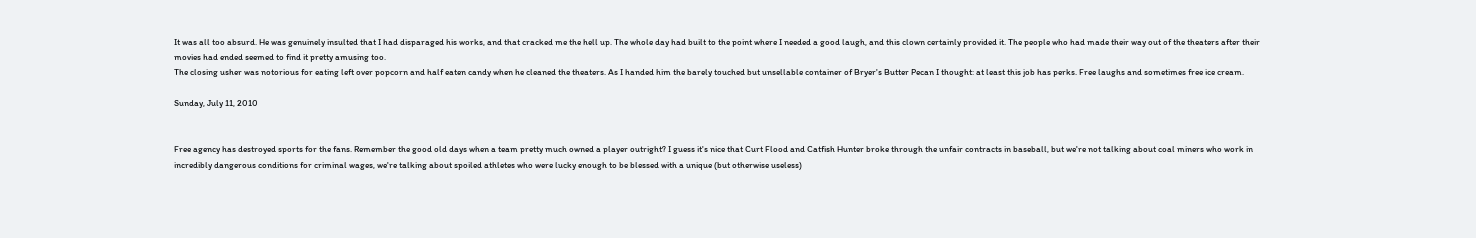It was all too absurd. He was genuinely insulted that I had disparaged his works, and that cracked me the hell up. The whole day had built to the point where I needed a good laugh, and this clown certainly provided it. The people who had made their way out of the theaters after their movies had ended seemed to find it pretty amusing too.
The closing usher was notorious for eating left over popcorn and half eaten candy when he cleaned the theaters. As I handed him the barely touched but unsellable container of Bryer's Butter Pecan I thought: at least this job has perks. Free laughs and sometimes free ice cream.

Sunday, July 11, 2010


Free agency has destroyed sports for the fans. Remember the good old days when a team pretty much owned a player outright? I guess it's nice that Curt Flood and Catfish Hunter broke through the unfair contracts in baseball, but we're not talking about coal miners who work in incredibly dangerous conditions for criminal wages, we're talking about spoiled athletes who were lucky enough to be blessed with a unique (but otherwise useless)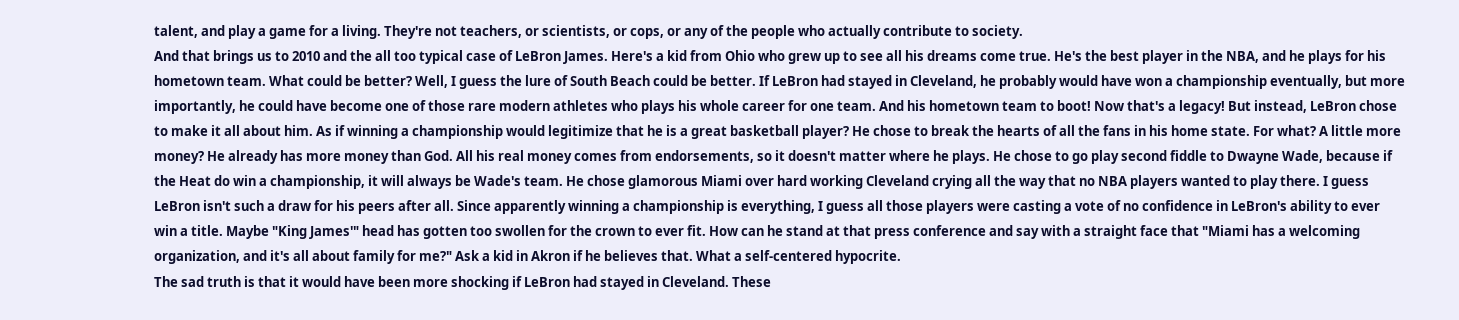talent, and play a game for a living. They're not teachers, or scientists, or cops, or any of the people who actually contribute to society.
And that brings us to 2010 and the all too typical case of LeBron James. Here's a kid from Ohio who grew up to see all his dreams come true. He's the best player in the NBA, and he plays for his hometown team. What could be better? Well, I guess the lure of South Beach could be better. If LeBron had stayed in Cleveland, he probably would have won a championship eventually, but more importantly, he could have become one of those rare modern athletes who plays his whole career for one team. And his hometown team to boot! Now that's a legacy! But instead, LeBron chose to make it all about him. As if winning a championship would legitimize that he is a great basketball player? He chose to break the hearts of all the fans in his home state. For what? A little more money? He already has more money than God. All his real money comes from endorsements, so it doesn't matter where he plays. He chose to go play second fiddle to Dwayne Wade, because if the Heat do win a championship, it will always be Wade's team. He chose glamorous Miami over hard working Cleveland crying all the way that no NBA players wanted to play there. I guess LeBron isn't such a draw for his peers after all. Since apparently winning a championship is everything, I guess all those players were casting a vote of no confidence in LeBron's ability to ever win a title. Maybe "King James'" head has gotten too swollen for the crown to ever fit. How can he stand at that press conference and say with a straight face that "Miami has a welcoming organization, and it's all about family for me?" Ask a kid in Akron if he believes that. What a self-centered hypocrite.
The sad truth is that it would have been more shocking if LeBron had stayed in Cleveland. These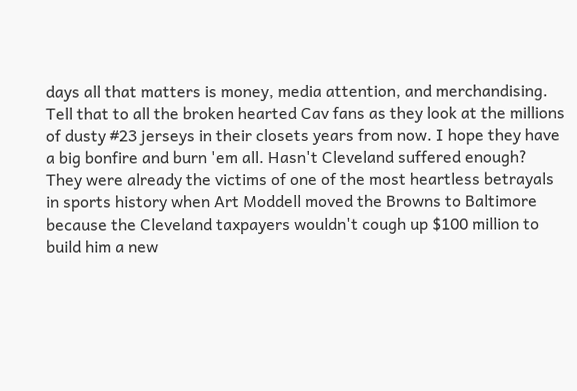days all that matters is money, media attention, and merchandising. Tell that to all the broken hearted Cav fans as they look at the millions of dusty #23 jerseys in their closets years from now. I hope they have a big bonfire and burn 'em all. Hasn't Cleveland suffered enough? They were already the victims of one of the most heartless betrayals in sports history when Art Moddell moved the Browns to Baltimore because the Cleveland taxpayers wouldn't cough up $100 million to build him a new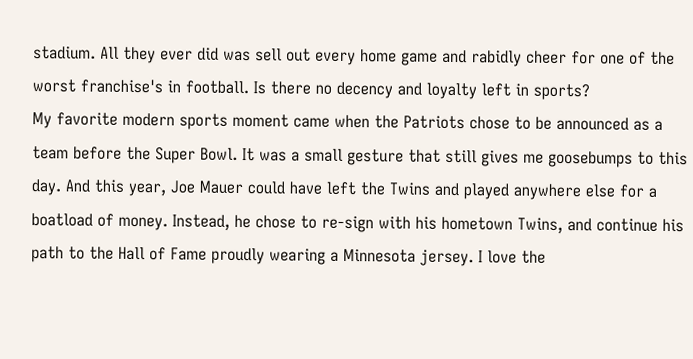stadium. All they ever did was sell out every home game and rabidly cheer for one of the worst franchise's in football. Is there no decency and loyalty left in sports?
My favorite modern sports moment came when the Patriots chose to be announced as a team before the Super Bowl. It was a small gesture that still gives me goosebumps to this day. And this year, Joe Mauer could have left the Twins and played anywhere else for a boatload of money. Instead, he chose to re-sign with his hometown Twins, and continue his path to the Hall of Fame proudly wearing a Minnesota jersey. I love the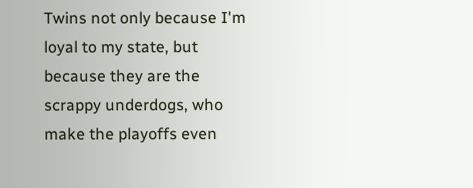Twins not only because I'm loyal to my state, but because they are the scrappy underdogs, who make the playoffs even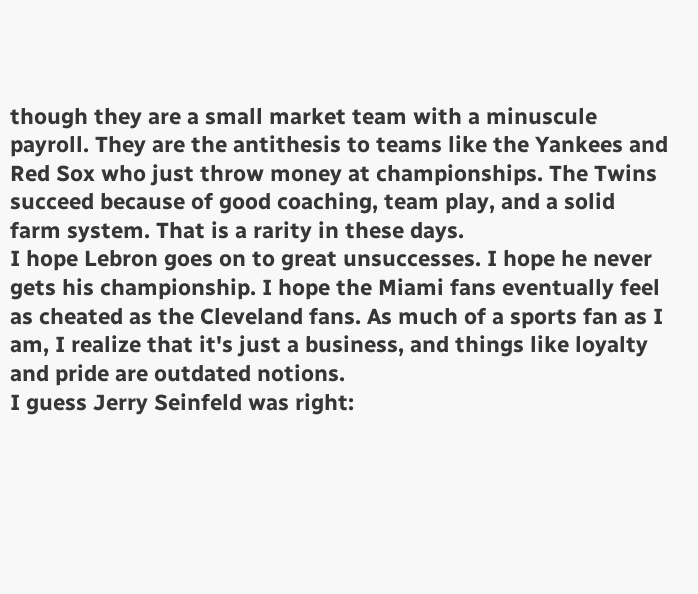though they are a small market team with a minuscule payroll. They are the antithesis to teams like the Yankees and Red Sox who just throw money at championships. The Twins succeed because of good coaching, team play, and a solid farm system. That is a rarity in these days.
I hope Lebron goes on to great unsuccesses. I hope he never gets his championship. I hope the Miami fans eventually feel as cheated as the Cleveland fans. As much of a sports fan as I am, I realize that it's just a business, and things like loyalty and pride are outdated notions.
I guess Jerry Seinfeld was right: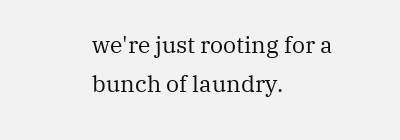we're just rooting for a bunch of laundry.